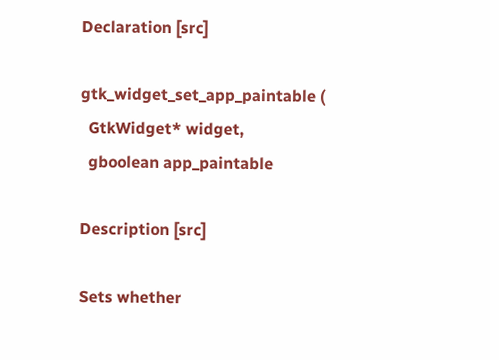Declaration [src]

gtk_widget_set_app_paintable (
  GtkWidget* widget,
  gboolean app_paintable

Description [src]

Sets whether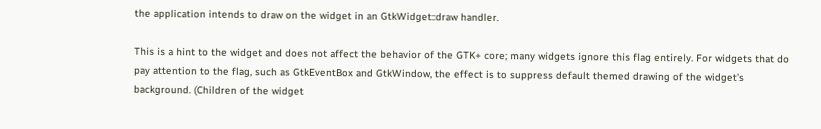the application intends to draw on the widget in an GtkWidget::draw handler.

This is a hint to the widget and does not affect the behavior of the GTK+ core; many widgets ignore this flag entirely. For widgets that do pay attention to the flag, such as GtkEventBox and GtkWindow, the effect is to suppress default themed drawing of the widget’s background. (Children of the widget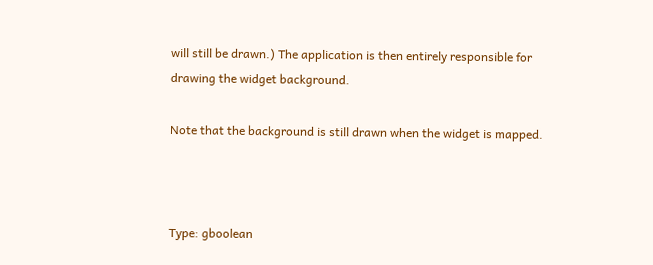will still be drawn.) The application is then entirely responsible for drawing the widget background.

Note that the background is still drawn when the widget is mapped.



Type: gboolean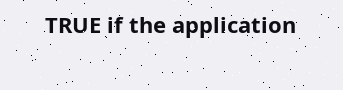TRUE if the application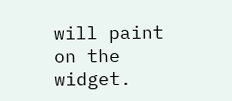will paint on the widget.